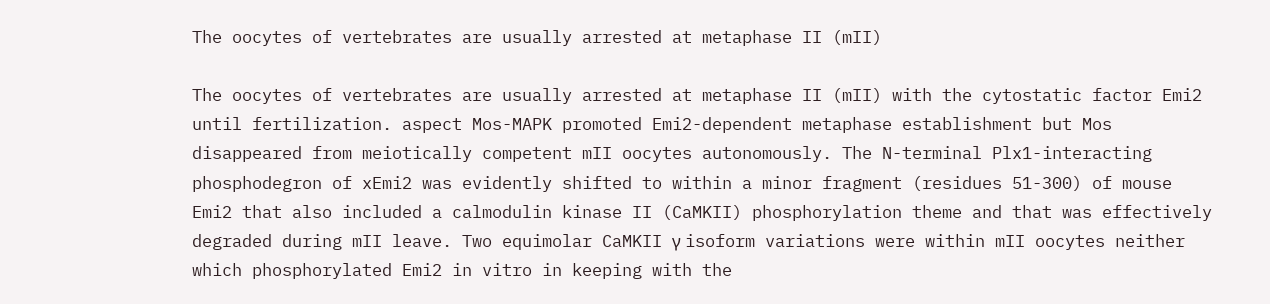The oocytes of vertebrates are usually arrested at metaphase II (mII)

The oocytes of vertebrates are usually arrested at metaphase II (mII) with the cytostatic factor Emi2 until fertilization. aspect Mos-MAPK promoted Emi2-dependent metaphase establishment but Mos disappeared from meiotically competent mII oocytes autonomously. The N-terminal Plx1-interacting phosphodegron of xEmi2 was evidently shifted to within a minor fragment (residues 51-300) of mouse Emi2 that also included a calmodulin kinase II (CaMKII) phosphorylation theme and that was effectively degraded during mII leave. Two equimolar CaMKII γ isoform variations were within mII oocytes neither which phosphorylated Emi2 in vitro in keeping with the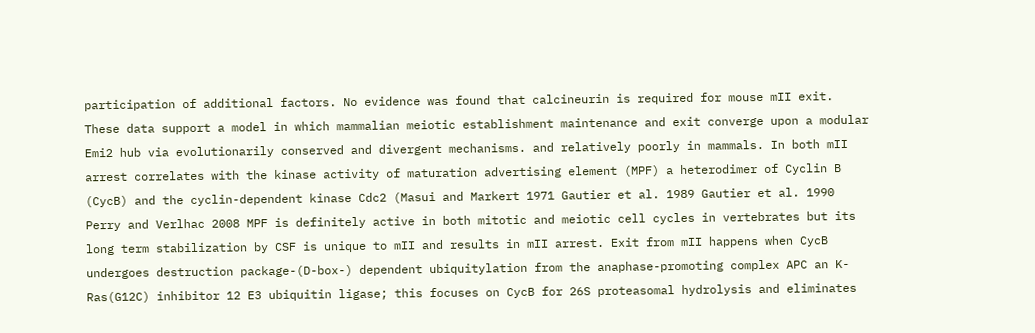participation of additional factors. No evidence was found that calcineurin is required for mouse mII exit. These data support a model in which mammalian meiotic establishment maintenance and exit converge upon a modular Emi2 hub via evolutionarily conserved and divergent mechanisms. and relatively poorly in mammals. In both mII arrest correlates with the kinase activity of maturation advertising element (MPF) a heterodimer of Cyclin B (CycB) and the cyclin-dependent kinase Cdc2 (Masui and Markert 1971 Gautier et al. 1989 Gautier et al. 1990 Perry and Verlhac 2008 MPF is definitely active in both mitotic and meiotic cell cycles in vertebrates but its long term stabilization by CSF is unique to mII and results in mII arrest. Exit from mII happens when CycB undergoes destruction package-(D-box-) dependent ubiquitylation from the anaphase-promoting complex APC an K-Ras(G12C) inhibitor 12 E3 ubiquitin ligase; this focuses on CycB for 26S proteasomal hydrolysis and eliminates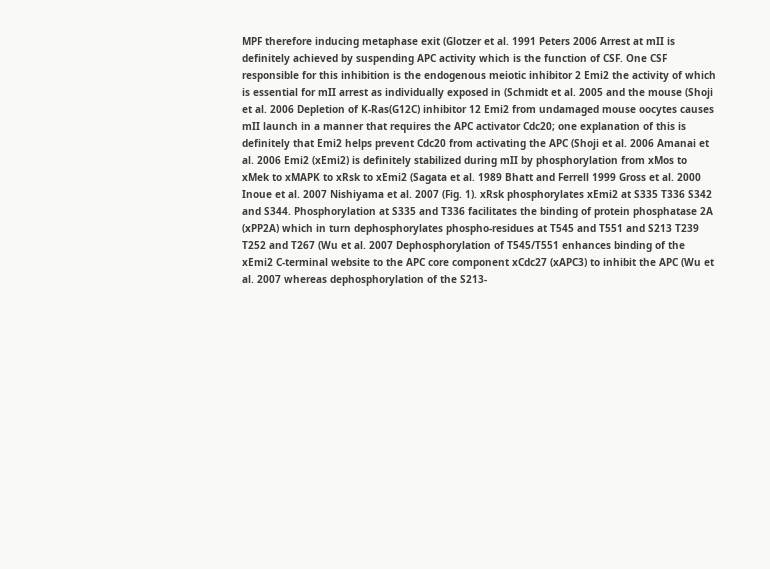MPF therefore inducing metaphase exit (Glotzer et al. 1991 Peters 2006 Arrest at mII is definitely achieved by suspending APC activity which is the function of CSF. One CSF responsible for this inhibition is the endogenous meiotic inhibitor 2 Emi2 the activity of which is essential for mII arrest as individually exposed in (Schmidt et al. 2005 and the mouse (Shoji et al. 2006 Depletion of K-Ras(G12C) inhibitor 12 Emi2 from undamaged mouse oocytes causes mII launch in a manner that requires the APC activator Cdc20; one explanation of this is definitely that Emi2 helps prevent Cdc20 from activating the APC (Shoji et al. 2006 Amanai et al. 2006 Emi2 (xEmi2) is definitely stabilized during mII by phosphorylation from xMos to xMek to xMAPK to xRsk to xEmi2 (Sagata et al. 1989 Bhatt and Ferrell 1999 Gross et al. 2000 Inoue et al. 2007 Nishiyama et al. 2007 (Fig. 1). xRsk phosphorylates xEmi2 at S335 T336 S342 and S344. Phosphorylation at S335 and T336 facilitates the binding of protein phosphatase 2A (xPP2A) which in turn dephosphorylates phospho-residues at T545 and T551 and S213 T239 T252 and T267 (Wu et al. 2007 Dephosphorylation of T545/T551 enhances binding of the xEmi2 C-terminal website to the APC core component xCdc27 (xAPC3) to inhibit the APC (Wu et al. 2007 whereas dephosphorylation of the S213-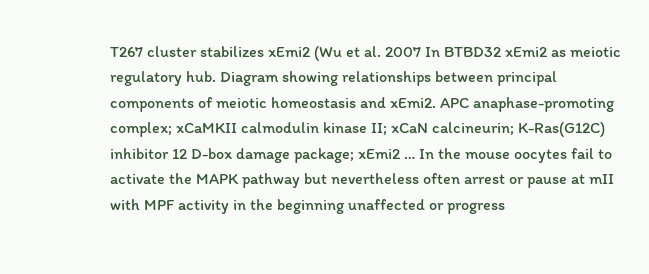T267 cluster stabilizes xEmi2 (Wu et al. 2007 In BTBD32 xEmi2 as meiotic regulatory hub. Diagram showing relationships between principal components of meiotic homeostasis and xEmi2. APC anaphase-promoting complex; xCaMKII calmodulin kinase II; xCaN calcineurin; K-Ras(G12C) inhibitor 12 D-box damage package; xEmi2 … In the mouse oocytes fail to activate the MAPK pathway but nevertheless often arrest or pause at mII with MPF activity in the beginning unaffected or progress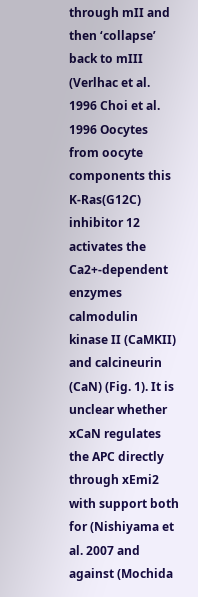through mII and then ‘collapse’ back to mIII (Verlhac et al. 1996 Choi et al. 1996 Oocytes from oocyte components this K-Ras(G12C) inhibitor 12 activates the Ca2+-dependent enzymes calmodulin kinase II (CaMKII) and calcineurin (CaN) (Fig. 1). It is unclear whether xCaN regulates the APC directly through xEmi2 with support both for (Nishiyama et al. 2007 and against (Mochida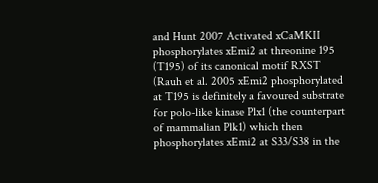and Hunt 2007 Activated xCaMKII phosphorylates xEmi2 at threonine 195 (T195) of its canonical motif RXST (Rauh et al. 2005 xEmi2 phosphorylated at T195 is definitely a favoured substrate for polo-like kinase Plx1 (the counterpart of mammalian Plk1) which then phosphorylates xEmi2 at S33/S38 in the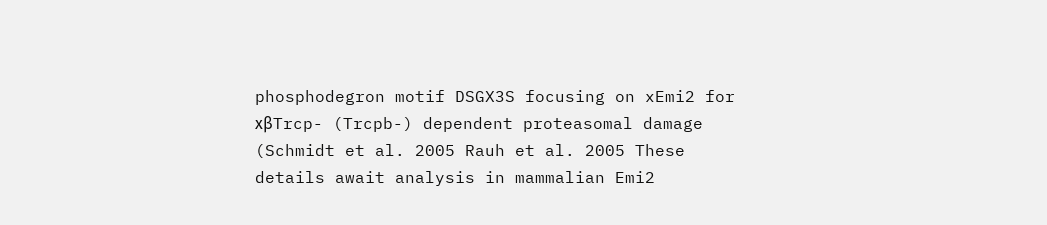phosphodegron motif DSGX3S focusing on xEmi2 for xβTrcp- (Trcpb-) dependent proteasomal damage (Schmidt et al. 2005 Rauh et al. 2005 These details await analysis in mammalian Emi2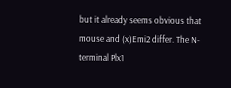but it already seems obvious that mouse and (x)Emi2 differ. The N-terminal Plx1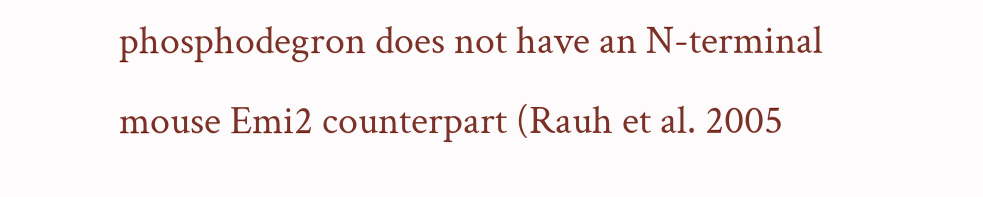phosphodegron does not have an N-terminal mouse Emi2 counterpart (Rauh et al. 2005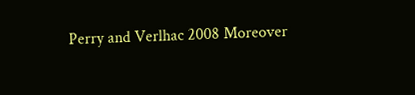Perry and Verlhac 2008 Moreover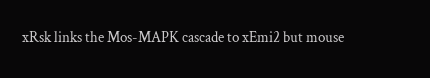xRsk links the Mos-MAPK cascade to xEmi2 but mouse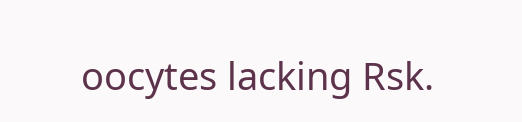oocytes lacking Rsk.